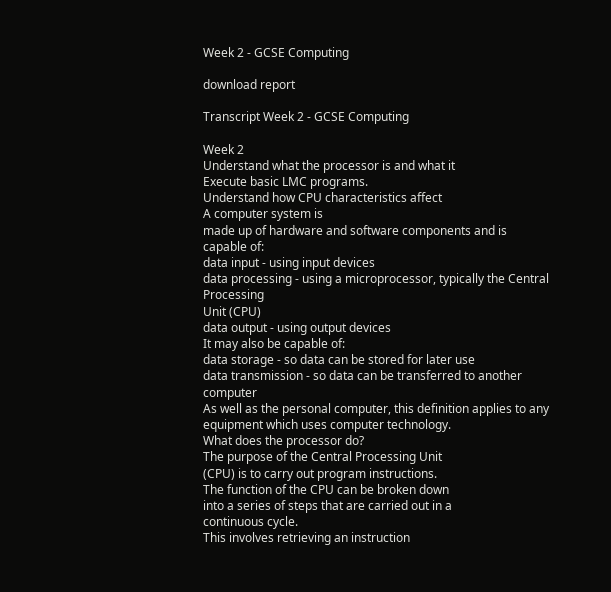Week 2 - GCSE Computing

download report

Transcript Week 2 - GCSE Computing

Week 2
Understand what the processor is and what it
Execute basic LMC programs.
Understand how CPU characteristics affect
A computer system is
made up of hardware and software components and is capable of:
data input - using input devices
data processing - using a microprocessor, typically the Central Processing
Unit (CPU)
data output - using output devices
It may also be capable of:
data storage - so data can be stored for later use
data transmission - so data can be transferred to another computer
As well as the personal computer, this definition applies to any
equipment which uses computer technology.
What does the processor do?
The purpose of the Central Processing Unit
(CPU) is to carry out program instructions.
The function of the CPU can be broken down
into a series of steps that are carried out in a
continuous cycle.
This involves retrieving an instruction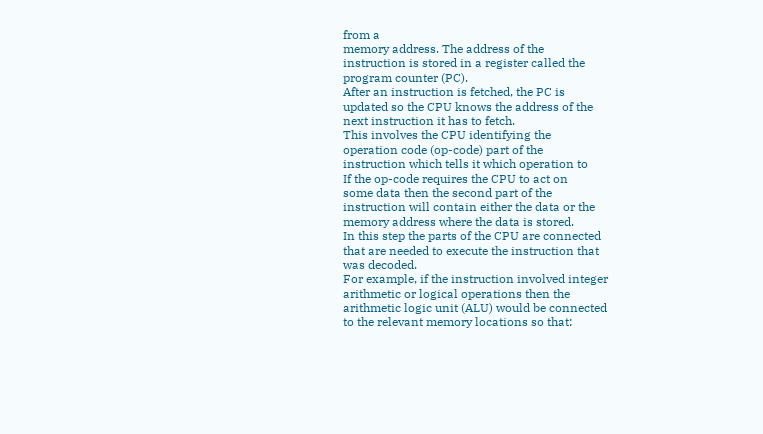from a
memory address. The address of the
instruction is stored in a register called the
program counter (PC).
After an instruction is fetched, the PC is
updated so the CPU knows the address of the
next instruction it has to fetch.
This involves the CPU identifying the
operation code (op-code) part of the
instruction which tells it which operation to
If the op-code requires the CPU to act on
some data then the second part of the
instruction will contain either the data or the
memory address where the data is stored.
In this step the parts of the CPU are connected
that are needed to execute the instruction that
was decoded.
For example, if the instruction involved integer
arithmetic or logical operations then the
arithmetic logic unit (ALU) would be connected
to the relevant memory locations so that: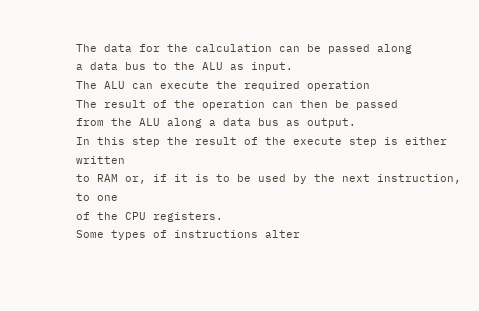The data for the calculation can be passed along
a data bus to the ALU as input.
The ALU can execute the required operation
The result of the operation can then be passed
from the ALU along a data bus as output.
In this step the result of the execute step is either written
to RAM or, if it is to be used by the next instruction, to one
of the CPU registers.
Some types of instructions alter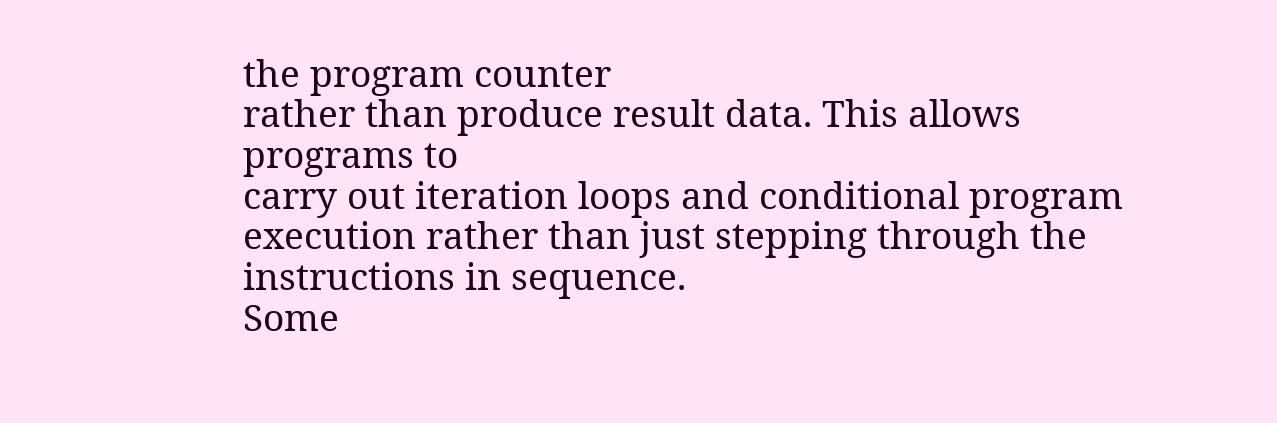the program counter
rather than produce result data. This allows programs to
carry out iteration loops and conditional program
execution rather than just stepping through the
instructions in sequence.
Some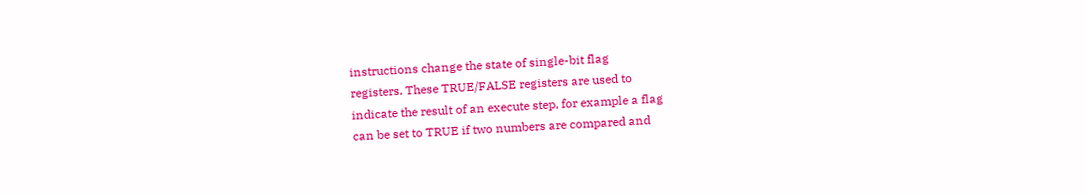instructions change the state of single-bit flag
registers. These TRUE/FALSE registers are used to
indicate the result of an execute step, for example a flag
can be set to TRUE if two numbers are compared and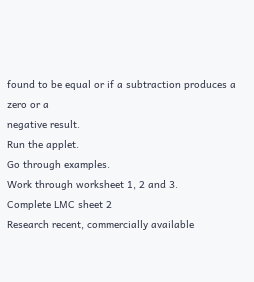found to be equal or if a subtraction produces a zero or a
negative result.
Run the applet.
Go through examples.
Work through worksheet 1, 2 and 3.
Complete LMC sheet 2
Research recent, commercially available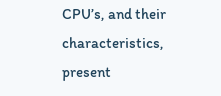CPU’s, and their characteristics, present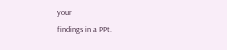your
findings in a PPt.